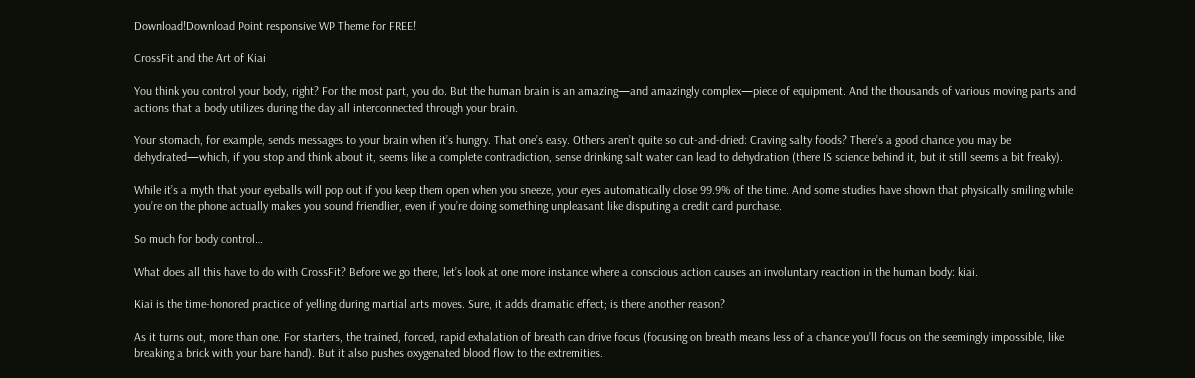Download!Download Point responsive WP Theme for FREE!

CrossFit and the Art of Kiai

You think you control your body, right? For the most part, you do. But the human brain is an amazing—and amazingly complex—piece of equipment. And the thousands of various moving parts and actions that a body utilizes during the day all interconnected through your brain.

Your stomach, for example, sends messages to your brain when it’s hungry. That one’s easy. Others aren’t quite so cut-and-dried: Craving salty foods? There’s a good chance you may be dehydrated—which, if you stop and think about it, seems like a complete contradiction, sense drinking salt water can lead to dehydration (there IS science behind it, but it still seems a bit freaky).

While it’s a myth that your eyeballs will pop out if you keep them open when you sneeze, your eyes automatically close 99.9% of the time. And some studies have shown that physically smiling while you’re on the phone actually makes you sound friendlier, even if you’re doing something unpleasant like disputing a credit card purchase.

So much for body control…

What does all this have to do with CrossFit? Before we go there, let’s look at one more instance where a conscious action causes an involuntary reaction in the human body: kiai.

Kiai is the time-honored practice of yelling during martial arts moves. Sure, it adds dramatic effect; is there another reason?

As it turns out, more than one. For starters, the trained, forced, rapid exhalation of breath can drive focus (focusing on breath means less of a chance you’ll focus on the seemingly impossible, like breaking a brick with your bare hand). But it also pushes oxygenated blood flow to the extremities.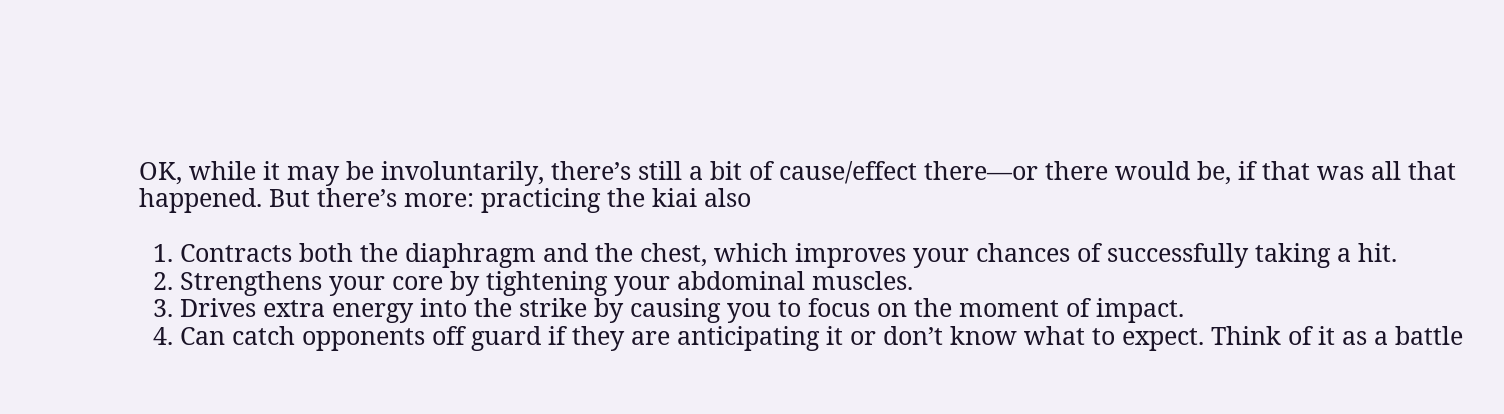OK, while it may be involuntarily, there’s still a bit of cause/effect there—or there would be, if that was all that happened. But there’s more: practicing the kiai also

  1. Contracts both the diaphragm and the chest, which improves your chances of successfully taking a hit.
  2. Strengthens your core by tightening your abdominal muscles.
  3. Drives extra energy into the strike by causing you to focus on the moment of impact.
  4. Can catch opponents off guard if they are anticipating it or don’t know what to expect. Think of it as a battle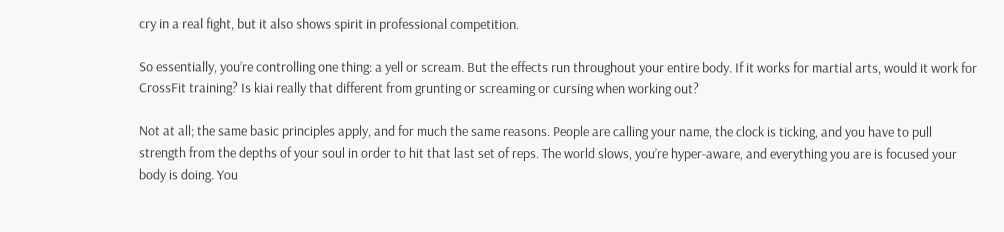cry in a real fight, but it also shows spirit in professional competition.

So essentially, you’re controlling one thing: a yell or scream. But the effects run throughout your entire body. If it works for martial arts, would it work for CrossFit training? Is kiai really that different from grunting or screaming or cursing when working out?

Not at all; the same basic principles apply, and for much the same reasons. People are calling your name, the clock is ticking, and you have to pull strength from the depths of your soul in order to hit that last set of reps. The world slows, you’re hyper-aware, and everything you are is focused your body is doing. You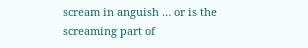scream in anguish … or is the screaming part of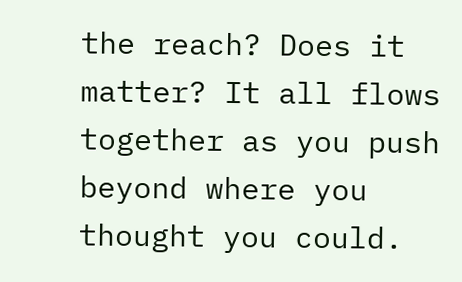the reach? Does it matter? It all flows together as you push beyond where you thought you could.